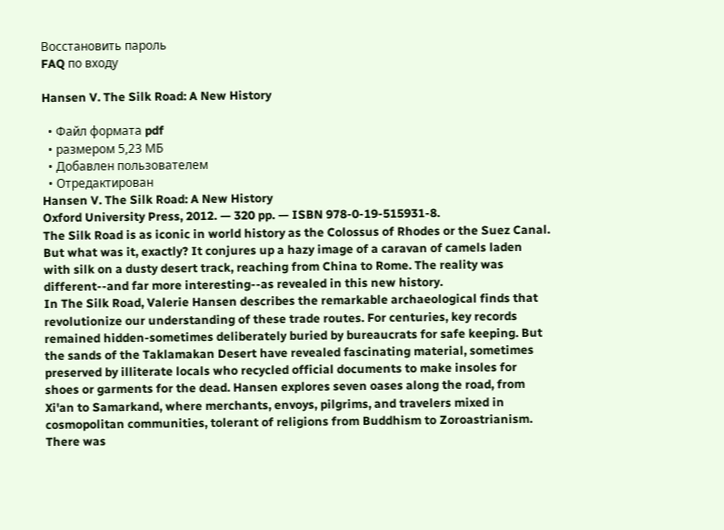Восстановить пароль
FAQ по входу

Hansen V. The Silk Road: A New History

  • Файл формата pdf
  • размером 5,23 МБ
  • Добавлен пользователем
  • Отредактирован
Hansen V. The Silk Road: A New History
Oxford University Press, 2012. — 320 pp. — ISBN 978-0-19-515931-8.
The Silk Road is as iconic in world history as the Colossus of Rhodes or the Suez Canal. But what was it, exactly? It conjures up a hazy image of a caravan of camels laden with silk on a dusty desert track, reaching from China to Rome. The reality was different--and far more interesting--as revealed in this new history.
In The Silk Road, Valerie Hansen describes the remarkable archaeological finds that revolutionize our understanding of these trade routes. For centuries, key records remained hidden-sometimes deliberately buried by bureaucrats for safe keeping. But the sands of the Taklamakan Desert have revealed fascinating material, sometimes preserved by illiterate locals who recycled official documents to make insoles for shoes or garments for the dead. Hansen explores seven oases along the road, from Xi'an to Samarkand, where merchants, envoys, pilgrims, and travelers mixed in cosmopolitan communities, tolerant of religions from Buddhism to Zoroastrianism. There was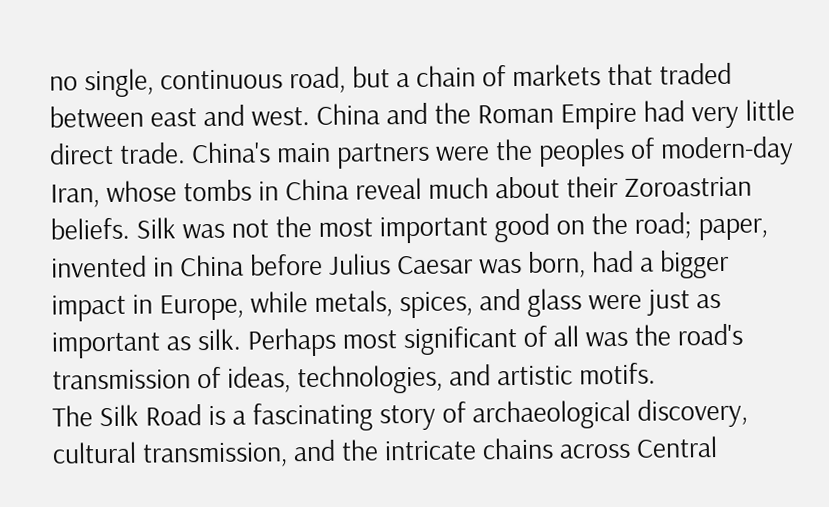no single, continuous road, but a chain of markets that traded between east and west. China and the Roman Empire had very little direct trade. China's main partners were the peoples of modern-day Iran, whose tombs in China reveal much about their Zoroastrian beliefs. Silk was not the most important good on the road; paper, invented in China before Julius Caesar was born, had a bigger impact in Europe, while metals, spices, and glass were just as important as silk. Perhaps most significant of all was the road's transmission of ideas, technologies, and artistic motifs.
The Silk Road is a fascinating story of archaeological discovery, cultural transmission, and the intricate chains across Central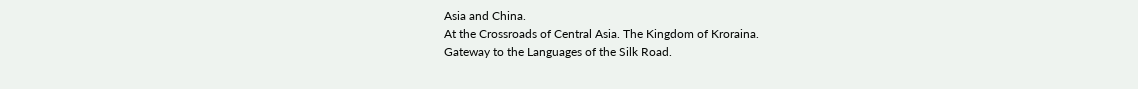Asia and China.
At the Crossroads of Central Asia. The Kingdom of Kroraina.
Gateway to the Languages of the Silk Road.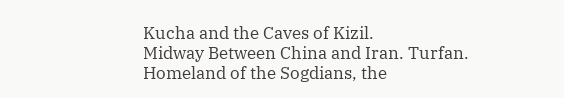Kucha and the Caves of Kizil.
Midway Between China and Iran. Turfan.
Homeland of the Sogdians, the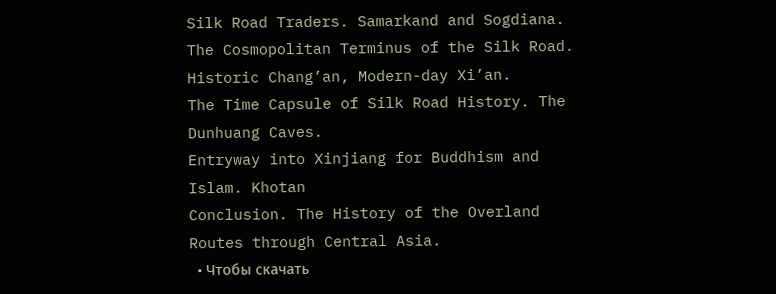Silk Road Traders. Samarkand and Sogdiana.
The Cosmopolitan Terminus of the Silk Road. Historic Chang’an, Modern-day Xi’an.
The Time Capsule of Silk Road History. The Dunhuang Caves.
Entryway into Xinjiang for Buddhism and Islam. Khotan
Conclusion. The History of the Overland Routes through Central Asia.
  • Чтобы скачать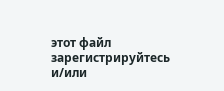этот файл зарегистрируйтесь и/или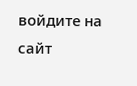войдите на сайт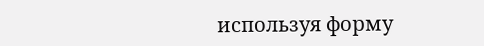используя форму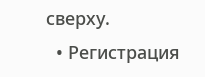сверху.
  • Регистрация